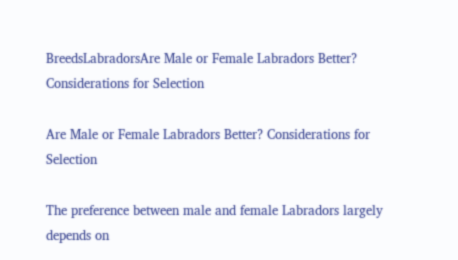BreedsLabradorsAre Male or Female Labradors Better? Considerations for Selection

Are Male or Female Labradors Better? Considerations for Selection

The preference between male and female Labradors largely depends on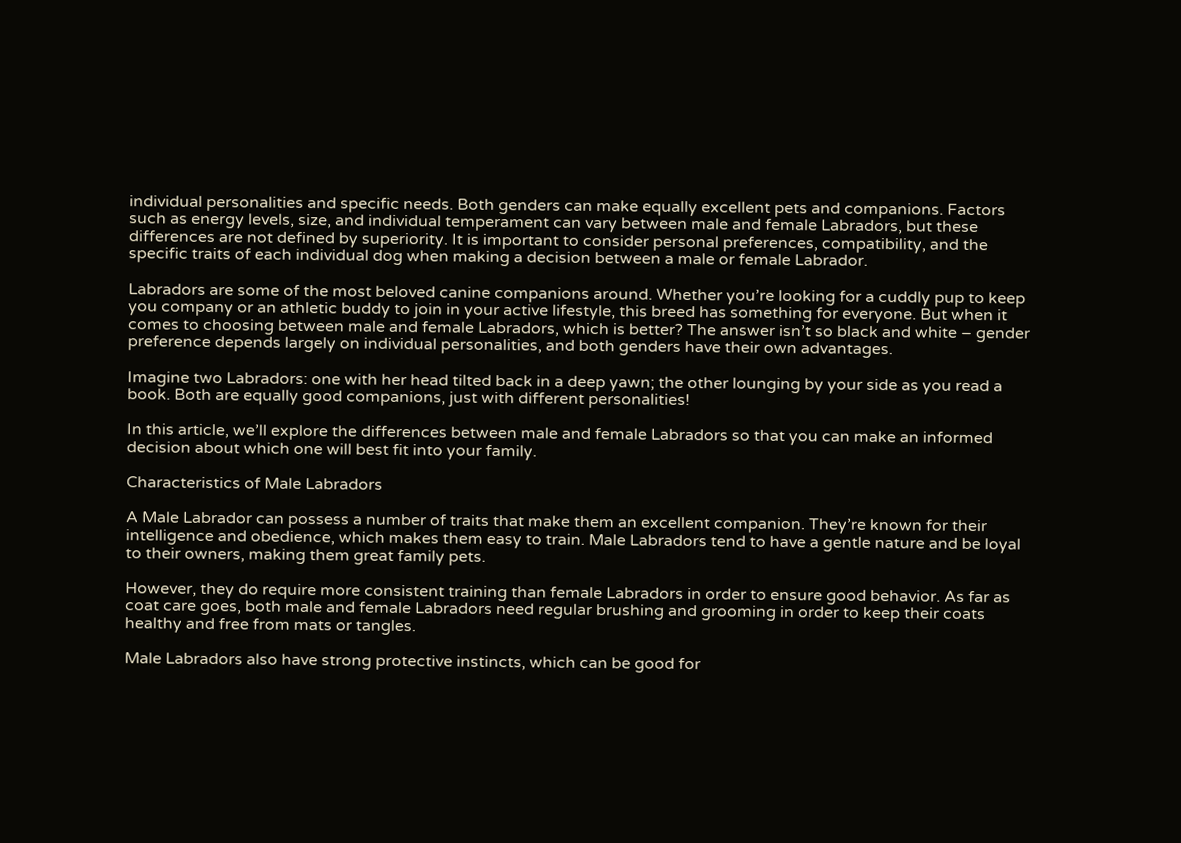individual personalities and specific needs. Both genders can make equally excellent pets and companions. Factors such as energy levels, size, and individual temperament can vary between male and female Labradors, but these differences are not defined by superiority. It is important to consider personal preferences, compatibility, and the specific traits of each individual dog when making a decision between a male or female Labrador.

Labradors are some of the most beloved canine companions around. Whether you’re looking for a cuddly pup to keep you company or an athletic buddy to join in your active lifestyle, this breed has something for everyone. But when it comes to choosing between male and female Labradors, which is better? The answer isn’t so black and white – gender preference depends largely on individual personalities, and both genders have their own advantages.

Imagine two Labradors: one with her head tilted back in a deep yawn; the other lounging by your side as you read a book. Both are equally good companions, just with different personalities!

In this article, we’ll explore the differences between male and female Labradors so that you can make an informed decision about which one will best fit into your family.

Characteristics of Male Labradors

A Male Labrador can possess a number of traits that make them an excellent companion. They’re known for their intelligence and obedience, which makes them easy to train. Male Labradors tend to have a gentle nature and be loyal to their owners, making them great family pets.

However, they do require more consistent training than female Labradors in order to ensure good behavior. As far as coat care goes, both male and female Labradors need regular brushing and grooming in order to keep their coats healthy and free from mats or tangles.

Male Labradors also have strong protective instincts, which can be good for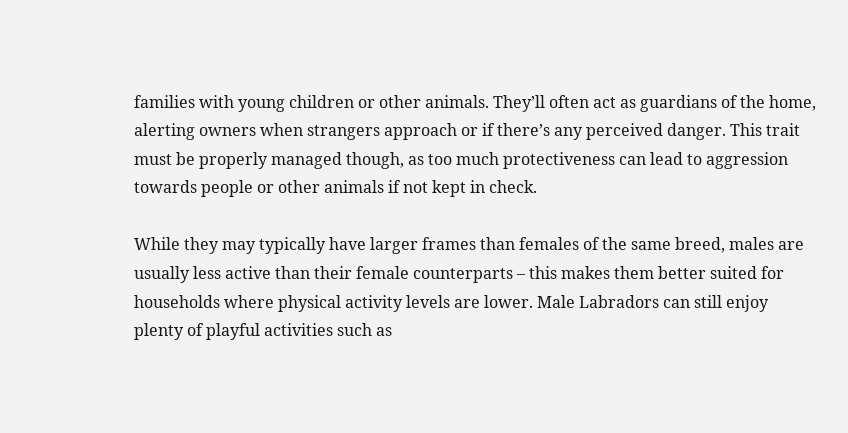families with young children or other animals. They’ll often act as guardians of the home, alerting owners when strangers approach or if there’s any perceived danger. This trait must be properly managed though, as too much protectiveness can lead to aggression towards people or other animals if not kept in check.

While they may typically have larger frames than females of the same breed, males are usually less active than their female counterparts – this makes them better suited for households where physical activity levels are lower. Male Labradors can still enjoy plenty of playful activities such as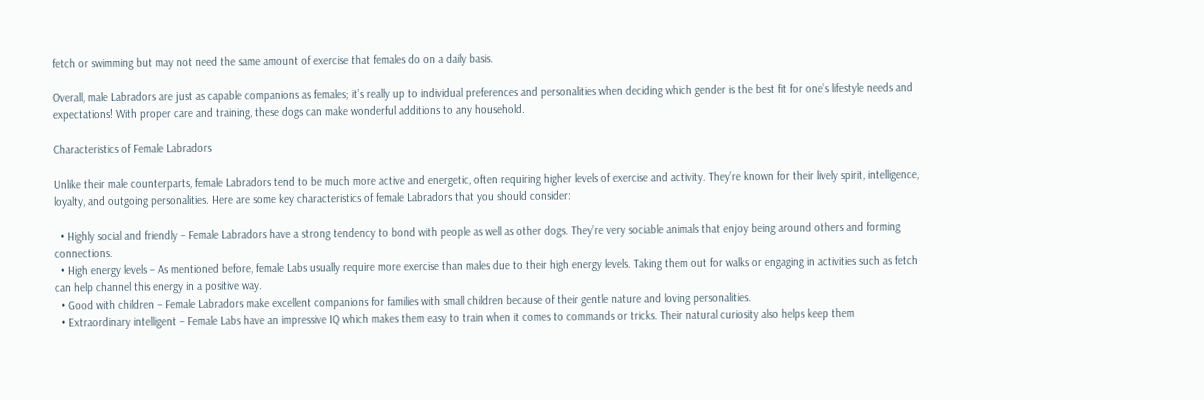fetch or swimming but may not need the same amount of exercise that females do on a daily basis.

Overall, male Labradors are just as capable companions as females; it’s really up to individual preferences and personalities when deciding which gender is the best fit for one’s lifestyle needs and expectations! With proper care and training, these dogs can make wonderful additions to any household.

Characteristics of Female Labradors

Unlike their male counterparts, female Labradors tend to be much more active and energetic, often requiring higher levels of exercise and activity. They’re known for their lively spirit, intelligence, loyalty, and outgoing personalities. Here are some key characteristics of female Labradors that you should consider:

  • Highly social and friendly – Female Labradors have a strong tendency to bond with people as well as other dogs. They’re very sociable animals that enjoy being around others and forming connections.
  • High energy levels – As mentioned before, female Labs usually require more exercise than males due to their high energy levels. Taking them out for walks or engaging in activities such as fetch can help channel this energy in a positive way.
  • Good with children – Female Labradors make excellent companions for families with small children because of their gentle nature and loving personalities.
  • Extraordinary intelligent – Female Labs have an impressive IQ which makes them easy to train when it comes to commands or tricks. Their natural curiosity also helps keep them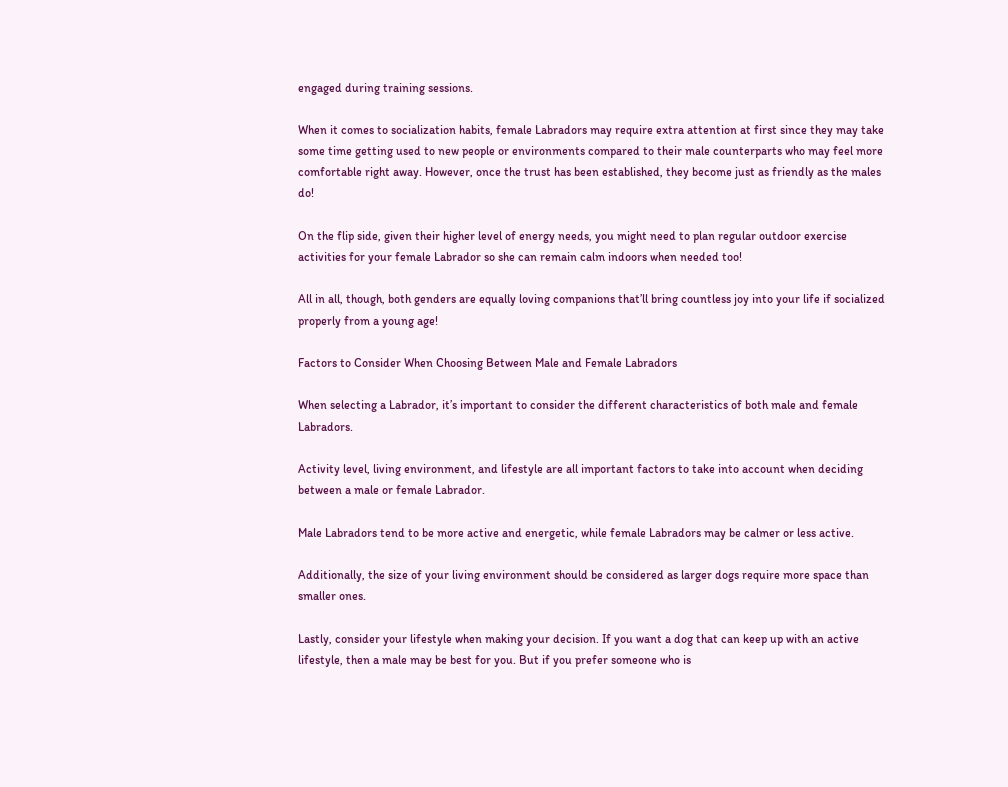engaged during training sessions.

When it comes to socialization habits, female Labradors may require extra attention at first since they may take some time getting used to new people or environments compared to their male counterparts who may feel more comfortable right away. However, once the trust has been established, they become just as friendly as the males do!

On the flip side, given their higher level of energy needs, you might need to plan regular outdoor exercise activities for your female Labrador so she can remain calm indoors when needed too!

All in all, though, both genders are equally loving companions that’ll bring countless joy into your life if socialized properly from a young age!

Factors to Consider When Choosing Between Male and Female Labradors

When selecting a Labrador, it’s important to consider the different characteristics of both male and female Labradors.

Activity level, living environment, and lifestyle are all important factors to take into account when deciding between a male or female Labrador.

Male Labradors tend to be more active and energetic, while female Labradors may be calmer or less active.

Additionally, the size of your living environment should be considered as larger dogs require more space than smaller ones.

Lastly, consider your lifestyle when making your decision. If you want a dog that can keep up with an active lifestyle, then a male may be best for you. But if you prefer someone who is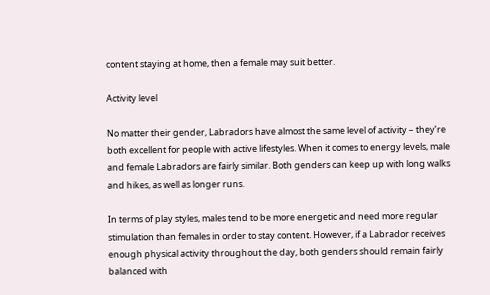content staying at home, then a female may suit better.

Activity level

No matter their gender, Labradors have almost the same level of activity – they’re both excellent for people with active lifestyles. When it comes to energy levels, male and female Labradors are fairly similar. Both genders can keep up with long walks and hikes, as well as longer runs.

In terms of play styles, males tend to be more energetic and need more regular stimulation than females in order to stay content. However, if a Labrador receives enough physical activity throughout the day, both genders should remain fairly balanced with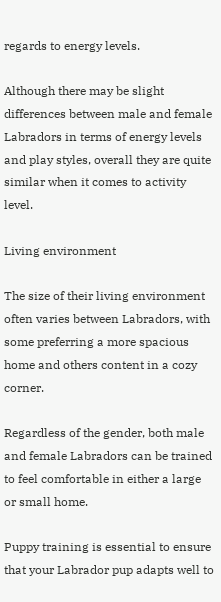regards to energy levels.

Although there may be slight differences between male and female Labradors in terms of energy levels and play styles, overall they are quite similar when it comes to activity level.

Living environment

The size of their living environment often varies between Labradors, with some preferring a more spacious home and others content in a cozy corner.

Regardless of the gender, both male and female Labradors can be trained to feel comfortable in either a large or small home.

Puppy training is essential to ensure that your Labrador pup adapts well to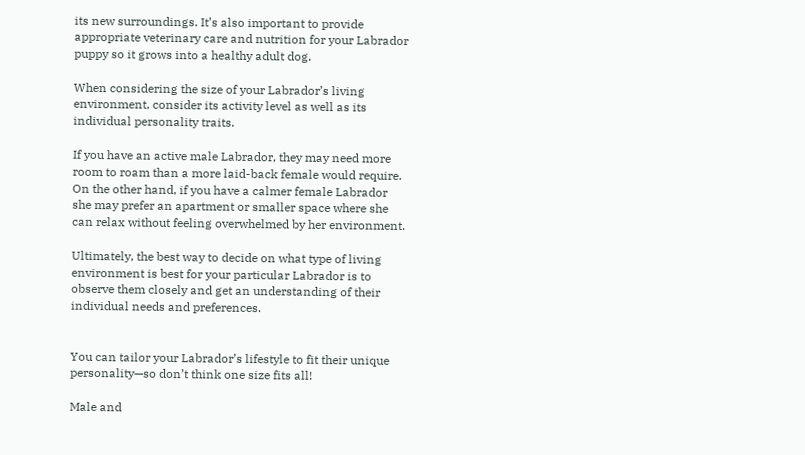its new surroundings. It’s also important to provide appropriate veterinary care and nutrition for your Labrador puppy so it grows into a healthy adult dog.

When considering the size of your Labrador’s living environment, consider its activity level as well as its individual personality traits.

If you have an active male Labrador, they may need more room to roam than a more laid-back female would require. On the other hand, if you have a calmer female Labrador she may prefer an apartment or smaller space where she can relax without feeling overwhelmed by her environment.

Ultimately, the best way to decide on what type of living environment is best for your particular Labrador is to observe them closely and get an understanding of their individual needs and preferences.


You can tailor your Labrador’s lifestyle to fit their unique personality—so don’t think one size fits all!

Male and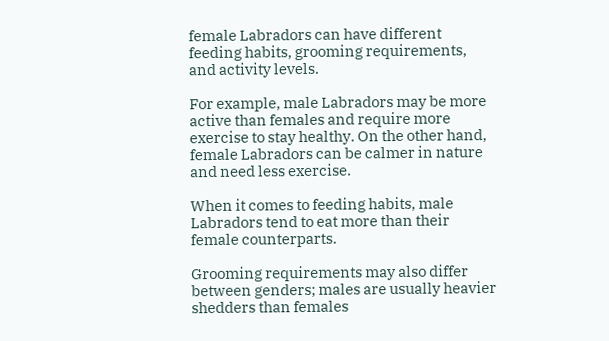female Labradors can have different feeding habits, grooming requirements, and activity levels.

For example, male Labradors may be more active than females and require more exercise to stay healthy. On the other hand, female Labradors can be calmer in nature and need less exercise.

When it comes to feeding habits, male Labradors tend to eat more than their female counterparts.

Grooming requirements may also differ between genders; males are usually heavier shedders than females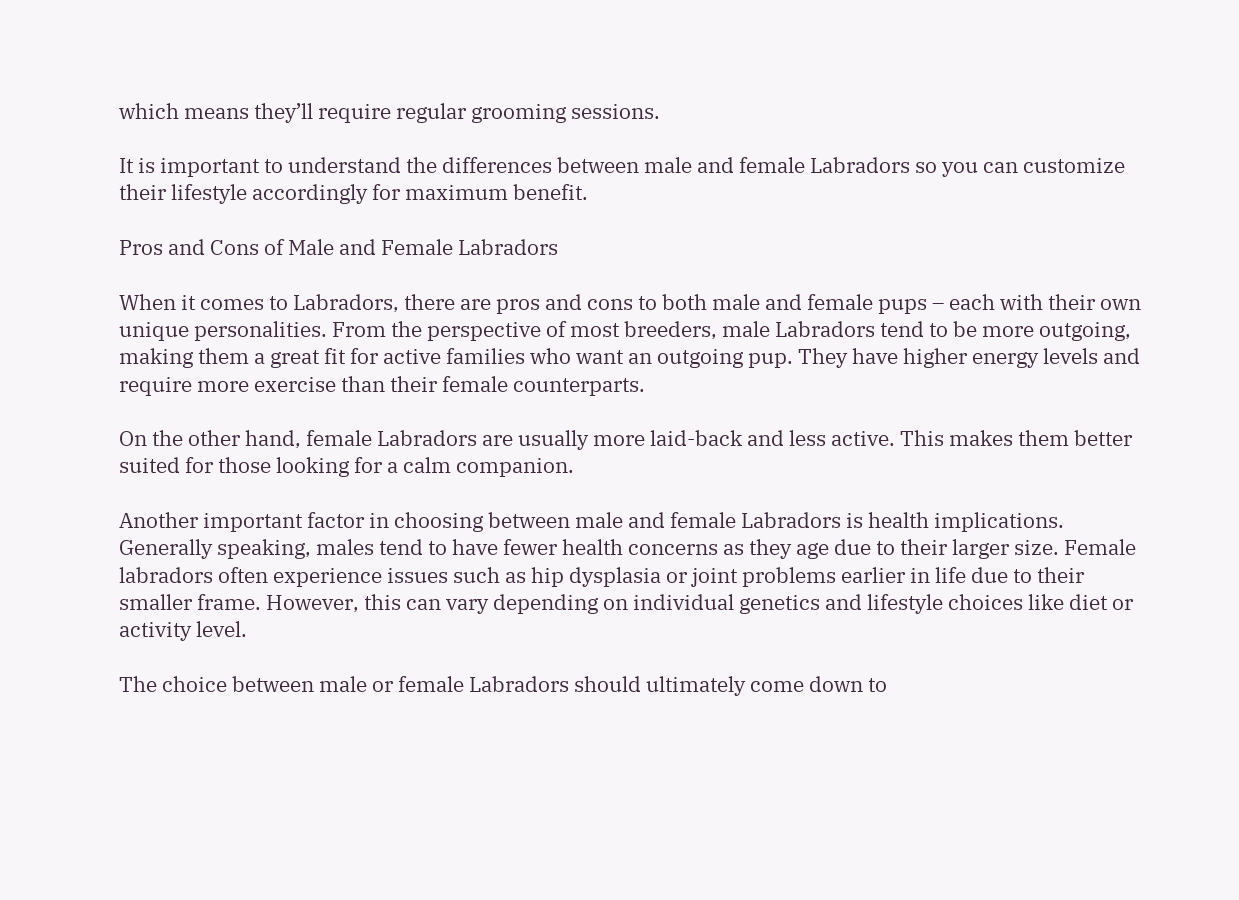which means they’ll require regular grooming sessions.

It is important to understand the differences between male and female Labradors so you can customize their lifestyle accordingly for maximum benefit.

Pros and Cons of Male and Female Labradors

When it comes to Labradors, there are pros and cons to both male and female pups – each with their own unique personalities. From the perspective of most breeders, male Labradors tend to be more outgoing, making them a great fit for active families who want an outgoing pup. They have higher energy levels and require more exercise than their female counterparts.

On the other hand, female Labradors are usually more laid-back and less active. This makes them better suited for those looking for a calm companion.

Another important factor in choosing between male and female Labradors is health implications. Generally speaking, males tend to have fewer health concerns as they age due to their larger size. Female labradors often experience issues such as hip dysplasia or joint problems earlier in life due to their smaller frame. However, this can vary depending on individual genetics and lifestyle choices like diet or activity level.

The choice between male or female Labradors should ultimately come down to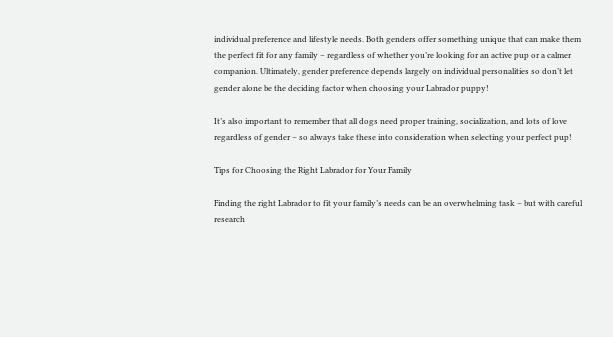individual preference and lifestyle needs. Both genders offer something unique that can make them the perfect fit for any family – regardless of whether you’re looking for an active pup or a calmer companion. Ultimately, gender preference depends largely on individual personalities so don’t let gender alone be the deciding factor when choosing your Labrador puppy!

It’s also important to remember that all dogs need proper training, socialization, and lots of love regardless of gender – so always take these into consideration when selecting your perfect pup!

Tips for Choosing the Right Labrador for Your Family

Finding the right Labrador to fit your family’s needs can be an overwhelming task – but with careful research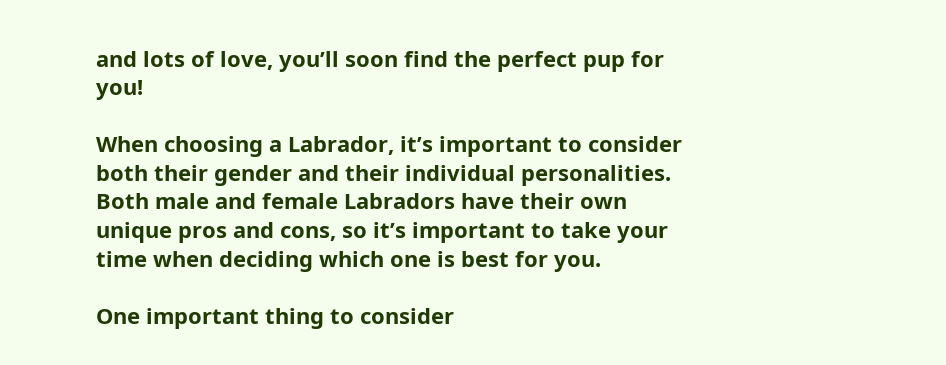and lots of love, you’ll soon find the perfect pup for you!

When choosing a Labrador, it’s important to consider both their gender and their individual personalities. Both male and female Labradors have their own unique pros and cons, so it’s important to take your time when deciding which one is best for you.

One important thing to consider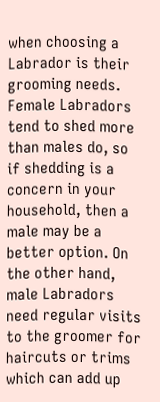when choosing a Labrador is their grooming needs. Female Labradors tend to shed more than males do, so if shedding is a concern in your household, then a male may be a better option. On the other hand, male Labradors need regular visits to the groomer for haircuts or trims which can add up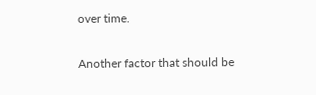over time.

Another factor that should be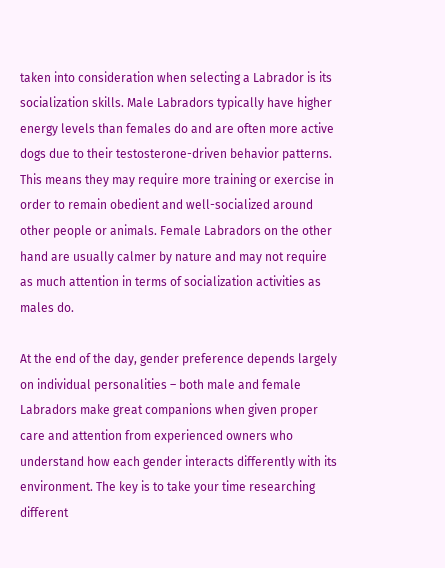taken into consideration when selecting a Labrador is its socialization skills. Male Labradors typically have higher energy levels than females do and are often more active dogs due to their testosterone-driven behavior patterns. This means they may require more training or exercise in order to remain obedient and well-socialized around other people or animals. Female Labradors on the other hand are usually calmer by nature and may not require as much attention in terms of socialization activities as males do.

At the end of the day, gender preference depends largely on individual personalities – both male and female Labradors make great companions when given proper care and attention from experienced owners who understand how each gender interacts differently with its environment. The key is to take your time researching different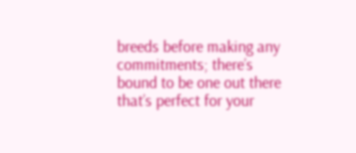breeds before making any commitments; there’s bound to be one out there that’s perfect for your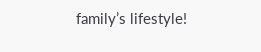family’s lifestyle!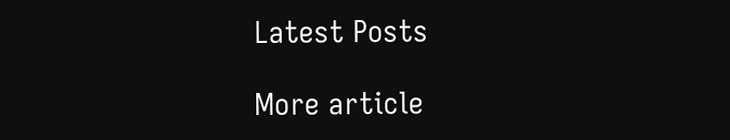Latest Posts

More article